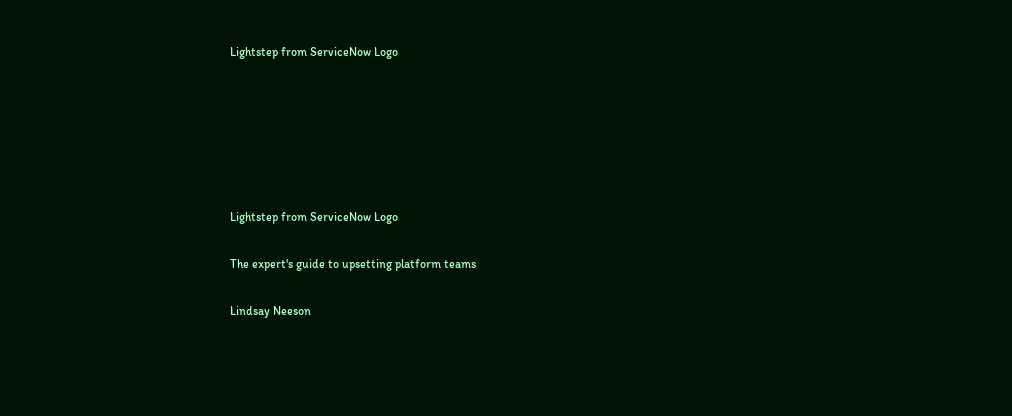Lightstep from ServiceNow Logo






Lightstep from ServiceNow Logo

The expert's guide to upsetting platform teams

Lindsay Neeson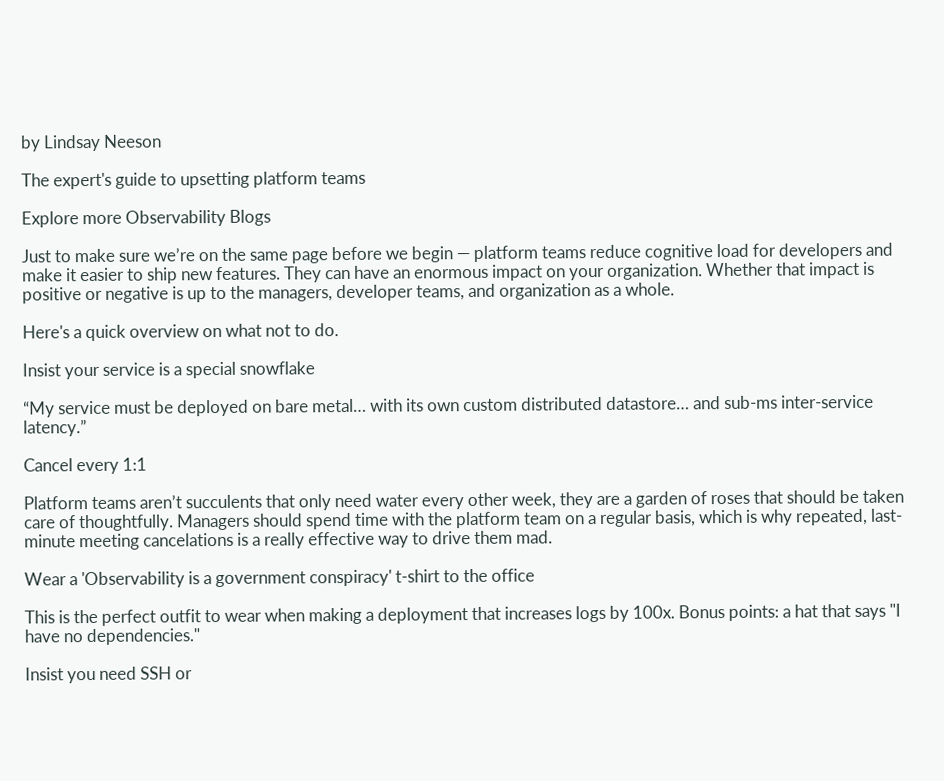by Lindsay Neeson

The expert's guide to upsetting platform teams

Explore more Observability Blogs

Just to make sure we’re on the same page before we begin — platform teams reduce cognitive load for developers and make it easier to ship new features. They can have an enormous impact on your organization. Whether that impact is positive or negative is up to the managers, developer teams, and organization as a whole.

Here's a quick overview on what not to do.

Insist your service is a special snowflake

“My service must be deployed on bare metal… with its own custom distributed datastore… and sub-ms inter-service latency.”

Cancel every 1:1

Platform teams aren’t succulents that only need water every other week, they are a garden of roses that should be taken care of thoughtfully. Managers should spend time with the platform team on a regular basis, which is why repeated, last-minute meeting cancelations is a really effective way to drive them mad.

Wear a 'Observability is a government conspiracy' t-shirt to the office

This is the perfect outfit to wear when making a deployment that increases logs by 100x. Bonus points: a hat that says "I have no dependencies."

Insist you need SSH or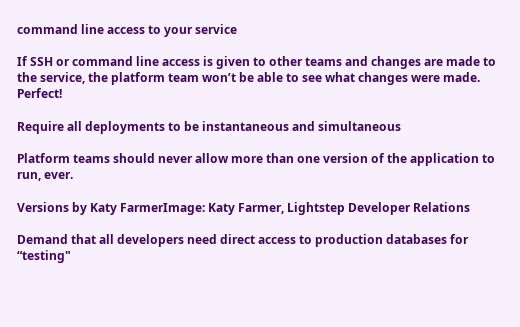command line access to your service

If SSH or command line access is given to other teams and changes are made to the service, the platform team won’t be able to see what changes were made. Perfect!

Require all deployments to be instantaneous and simultaneous

Platform teams should never allow more than one version of the application to run, ever.

Versions by Katy FarmerImage: Katy Farmer, Lightstep Developer Relations

Demand that all developers need direct access to production databases for “testing"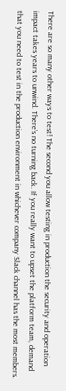There are so many other ways to test! The second you allow testing in production the security and operation impact takes years to unwind. There’s no turning back. If you really want to upset the platform team, demand that you need to test in the production environment in whichever company Slack channel has the most members.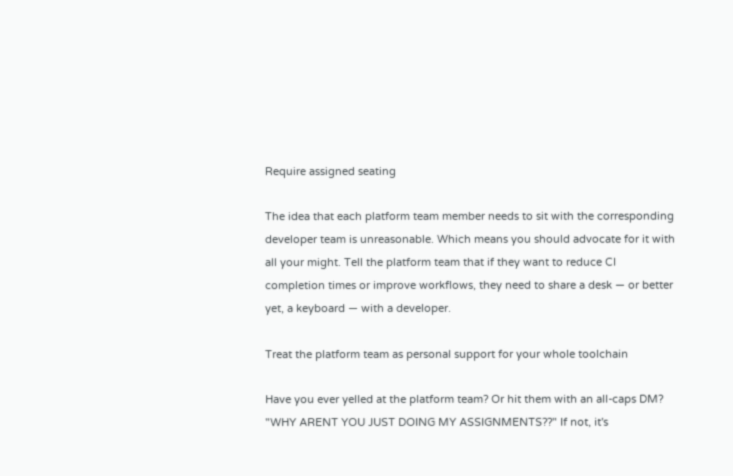Require assigned seating

The idea that each platform team member needs to sit with the corresponding developer team is unreasonable. Which means you should advocate for it with all your might. Tell the platform team that if they want to reduce CI completion times or improve workflows, they need to share a desk — or better yet, a keyboard — with a developer.

Treat the platform team as personal support for your whole toolchain

Have you ever yelled at the platform team? Or hit them with an all-caps DM? "WHY ARENT YOU JUST DOING MY ASSIGNMENTS??" If not, it's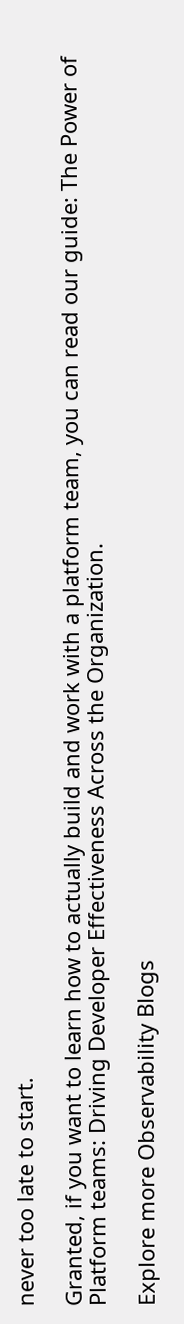never too late to start.

Granted, if you want to learn how to actually build and work with a platform team, you can read our guide: The Power of Platform teams: Driving Developer Effectiveness Across the Organization.

Explore more Observability Blogs